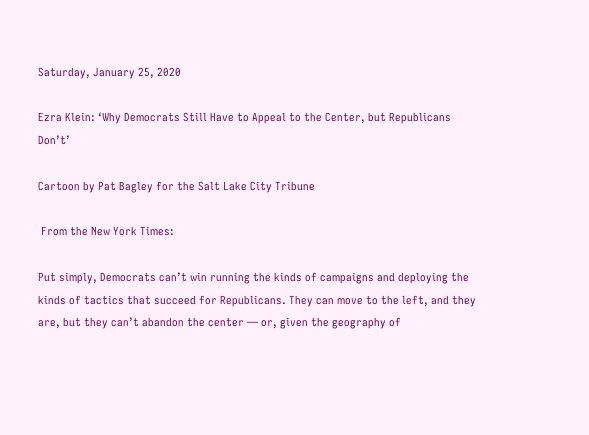Saturday, January 25, 2020

Ezra Klein: ‘Why Democrats Still Have to Appeal to the Center, but Republicans Don’t’

Cartoon by Pat Bagley for the Salt Lake City Tribune

 From the New York Times:

Put simply, Democrats can’t win running the kinds of campaigns and deploying the kinds of tactics that succeed for Republicans. They can move to the left, and they are, but they can’t abandon the center — or, given the geography of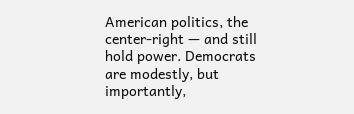American politics, the center-right — and still hold power. Democrats are modestly, but importantly,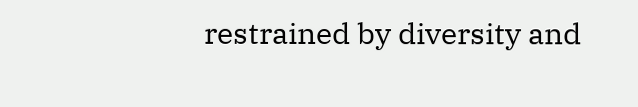restrained by diversity and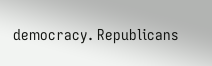democracy. Republicans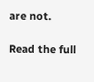are not.

Read the full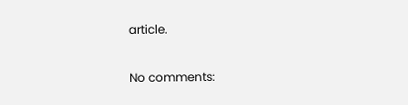article.

No comments: